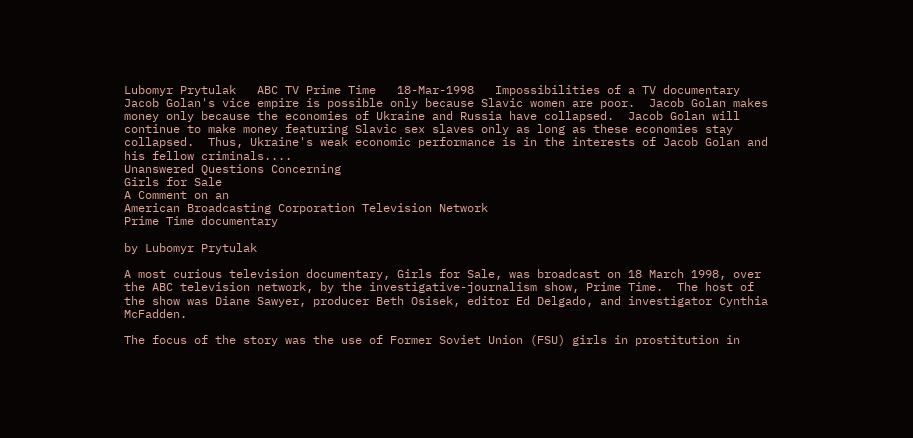Lubomyr Prytulak   ABC TV Prime Time   18-Mar-1998   Impossibilities of a TV documentary
Jacob Golan's vice empire is possible only because Slavic women are poor.  Jacob Golan makes money only because the economies of Ukraine and Russia have collapsed.  Jacob Golan will continue to make money featuring Slavic sex slaves only as long as these economies stay collapsed.  Thus, Ukraine's weak economic performance is in the interests of Jacob Golan and his fellow criminals....
Unanswered Questions Concerning
Girls for Sale
A Comment on an
American Broadcasting Corporation Television Network
Prime Time documentary

by Lubomyr Prytulak

A most curious television documentary, Girls for Sale, was broadcast on 18 March 1998, over the ABC television network, by the investigative-journalism show, Prime Time.  The host of the show was Diane Sawyer, producer Beth Osisek, editor Ed Delgado, and investigator Cynthia McFadden.

The focus of the story was the use of Former Soviet Union (FSU) girls in prostitution in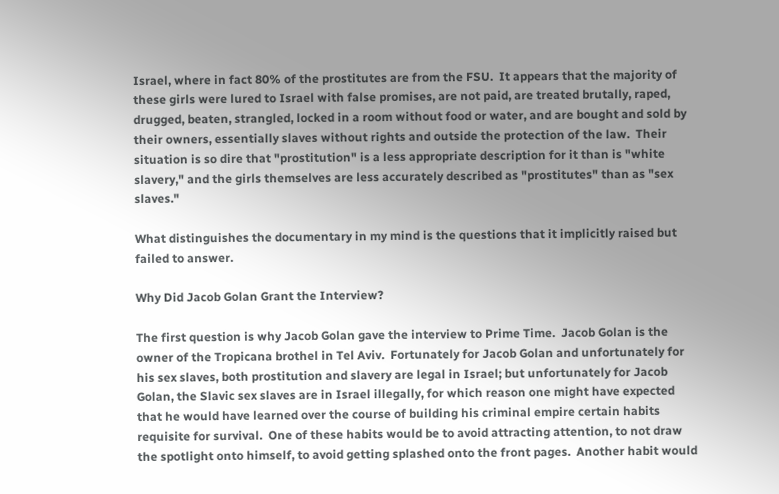Israel, where in fact 80% of the prostitutes are from the FSU.  It appears that the majority of these girls were lured to Israel with false promises, are not paid, are treated brutally, raped, drugged, beaten, strangled, locked in a room without food or water, and are bought and sold by their owners, essentially slaves without rights and outside the protection of the law.  Their situation is so dire that "prostitution" is a less appropriate description for it than is "white slavery," and the girls themselves are less accurately described as "prostitutes" than as "sex slaves."

What distinguishes the documentary in my mind is the questions that it implicitly raised but failed to answer.

Why Did Jacob Golan Grant the Interview?

The first question is why Jacob Golan gave the interview to Prime Time.  Jacob Golan is the owner of the Tropicana brothel in Tel Aviv.  Fortunately for Jacob Golan and unfortunately for his sex slaves, both prostitution and slavery are legal in Israel; but unfortunately for Jacob Golan, the Slavic sex slaves are in Israel illegally, for which reason one might have expected that he would have learned over the course of building his criminal empire certain habits requisite for survival.  One of these habits would be to avoid attracting attention, to not draw the spotlight onto himself, to avoid getting splashed onto the front pages.  Another habit would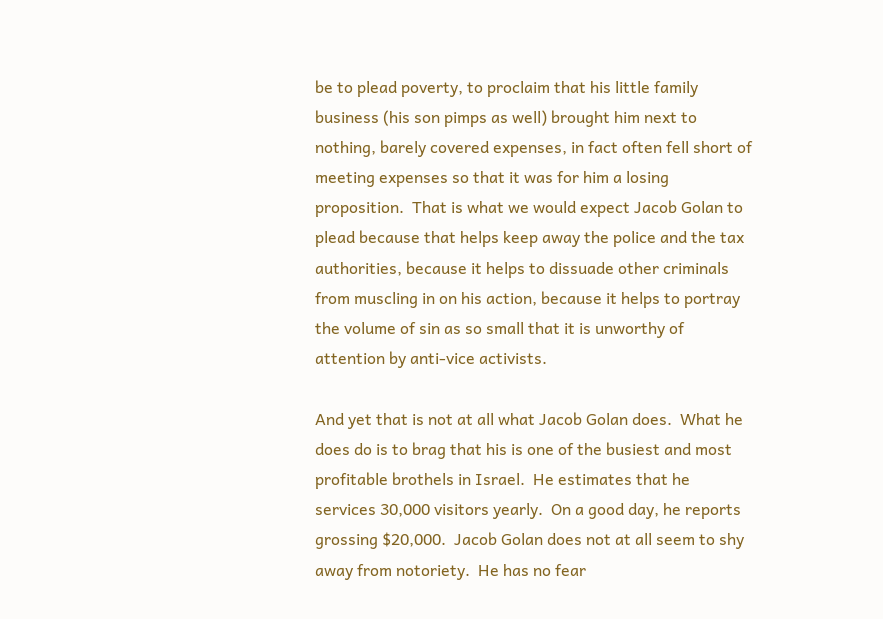be to plead poverty, to proclaim that his little family business (his son pimps as well) brought him next to nothing, barely covered expenses, in fact often fell short of meeting expenses so that it was for him a losing proposition.  That is what we would expect Jacob Golan to plead because that helps keep away the police and the tax authorities, because it helps to dissuade other criminals from muscling in on his action, because it helps to portray the volume of sin as so small that it is unworthy of attention by anti-vice activists.

And yet that is not at all what Jacob Golan does.  What he does do is to brag that his is one of the busiest and most profitable brothels in Israel.  He estimates that he services 30,000 visitors yearly.  On a good day, he reports grossing $20,000.  Jacob Golan does not at all seem to shy away from notoriety.  He has no fear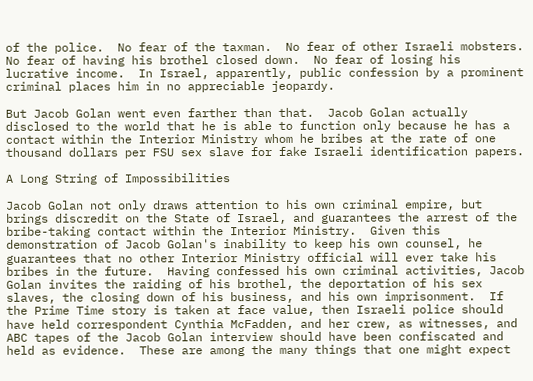of the police.  No fear of the taxman.  No fear of other Israeli mobsters.  No fear of having his brothel closed down.  No fear of losing his lucrative income.  In Israel, apparently, public confession by a prominent criminal places him in no appreciable jeopardy.

But Jacob Golan went even farther than that.  Jacob Golan actually disclosed to the world that he is able to function only because he has a contact within the Interior Ministry whom he bribes at the rate of one thousand dollars per FSU sex slave for fake Israeli identification papers.

A Long String of Impossibilities

Jacob Golan not only draws attention to his own criminal empire, but brings discredit on the State of Israel, and guarantees the arrest of the bribe-taking contact within the Interior Ministry.  Given this demonstration of Jacob Golan's inability to keep his own counsel, he guarantees that no other Interior Ministry official will ever take his bribes in the future.  Having confessed his own criminal activities, Jacob Golan invites the raiding of his brothel, the deportation of his sex slaves, the closing down of his business, and his own imprisonment.  If the Prime Time story is taken at face value, then Israeli police should have held correspondent Cynthia McFadden, and her crew, as witnesses, and ABC tapes of the Jacob Golan interview should have been confiscated and held as evidence.  These are among the many things that one might expect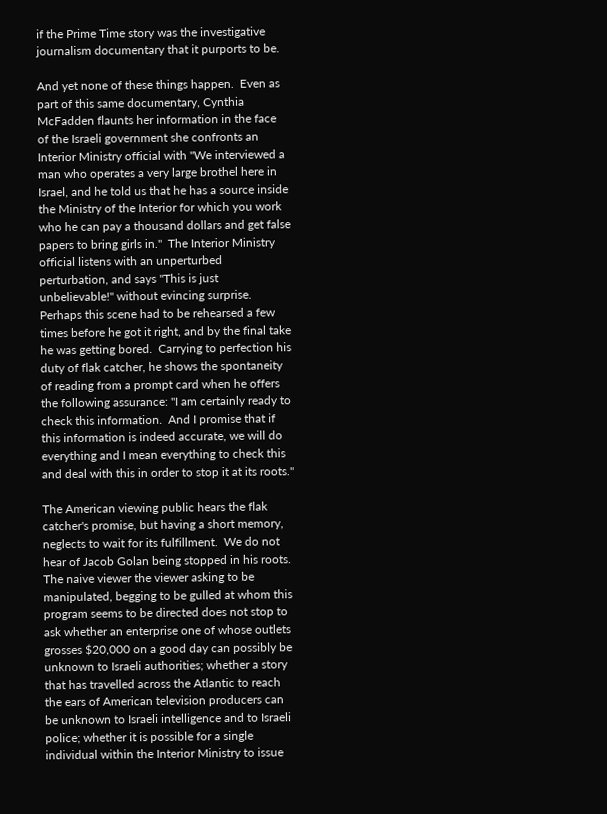if the Prime Time story was the investigative journalism documentary that it purports to be.

And yet none of these things happen.  Even as part of this same documentary, Cynthia McFadden flaunts her information in the face of the Israeli government she confronts an Interior Ministry official with "We interviewed a man who operates a very large brothel here in Israel, and he told us that he has a source inside the Ministry of the Interior for which you work who he can pay a thousand dollars and get false papers to bring girls in."  The Interior Ministry official listens with an unperturbed perturbation, and says "This is just unbelievable!" without evincing surprise.  Perhaps this scene had to be rehearsed a few times before he got it right, and by the final take he was getting bored.  Carrying to perfection his duty of flak catcher, he shows the spontaneity of reading from a prompt card when he offers the following assurance: "I am certainly ready to check this information.  And I promise that if this information is indeed accurate, we will do everything and I mean everything to check this and deal with this in order to stop it at its roots."

The American viewing public hears the flak catcher's promise, but having a short memory, neglects to wait for its fulfillment.  We do not hear of Jacob Golan being stopped in his roots.  The naive viewer the viewer asking to be manipulated, begging to be gulled at whom this program seems to be directed does not stop to ask whether an enterprise one of whose outlets grosses $20,000 on a good day can possibly be unknown to Israeli authorities; whether a story that has travelled across the Atlantic to reach the ears of American television producers can be unknown to Israeli intelligence and to Israeli police; whether it is possible for a single individual within the Interior Ministry to issue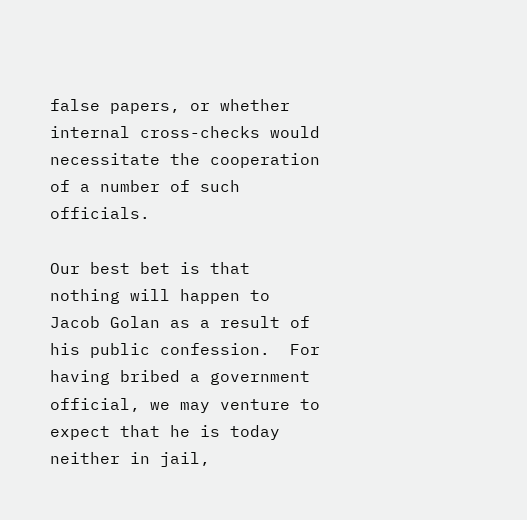false papers, or whether internal cross-checks would necessitate the cooperation of a number of such officials.

Our best bet is that nothing will happen to Jacob Golan as a result of his public confession.  For having bribed a government official, we may venture to expect that he is today neither in jail,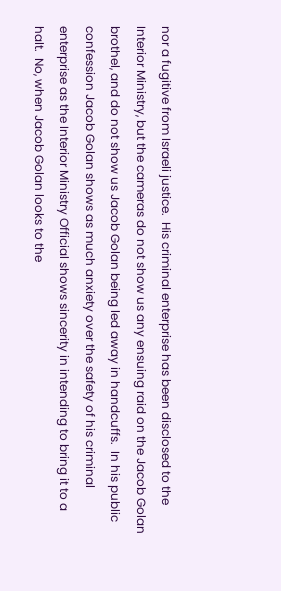nor a fugitive from Israeli justice.  His criminal enterprise has been disclosed to the Interior Ministry, but the cameras do not show us any ensuing raid on the Jacob Golan brothel, and do not show us Jacob Golan being led away in handcuffs.  In his public confession Jacob Golan shows as much anxiety over the safety of his criminal enterprise as the Interior Ministry Official shows sincerity in intending to bring it to a halt.  No, when Jacob Golan looks to the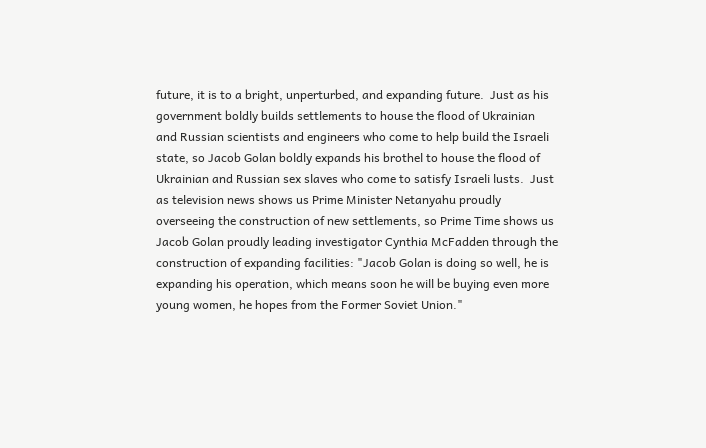future, it is to a bright, unperturbed, and expanding future.  Just as his government boldly builds settlements to house the flood of Ukrainian and Russian scientists and engineers who come to help build the Israeli state, so Jacob Golan boldly expands his brothel to house the flood of Ukrainian and Russian sex slaves who come to satisfy Israeli lusts.  Just as television news shows us Prime Minister Netanyahu proudly overseeing the construction of new settlements, so Prime Time shows us Jacob Golan proudly leading investigator Cynthia McFadden through the construction of expanding facilities: "Jacob Golan is doing so well, he is expanding his operation, which means soon he will be buying even more young women, he hopes from the Former Soviet Union."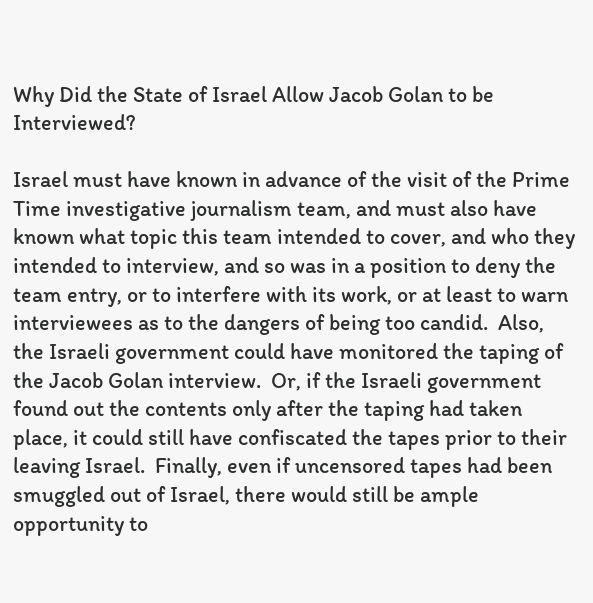Why Did the State of Israel Allow Jacob Golan to be Interviewed?

Israel must have known in advance of the visit of the Prime Time investigative journalism team, and must also have known what topic this team intended to cover, and who they intended to interview, and so was in a position to deny the team entry, or to interfere with its work, or at least to warn interviewees as to the dangers of being too candid.  Also, the Israeli government could have monitored the taping of the Jacob Golan interview.  Or, if the Israeli government found out the contents only after the taping had taken place, it could still have confiscated the tapes prior to their leaving Israel.  Finally, even if uncensored tapes had been smuggled out of Israel, there would still be ample opportunity to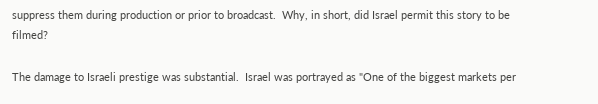suppress them during production or prior to broadcast.  Why, in short, did Israel permit this story to be filmed?

The damage to Israeli prestige was substantial.  Israel was portrayed as "One of the biggest markets per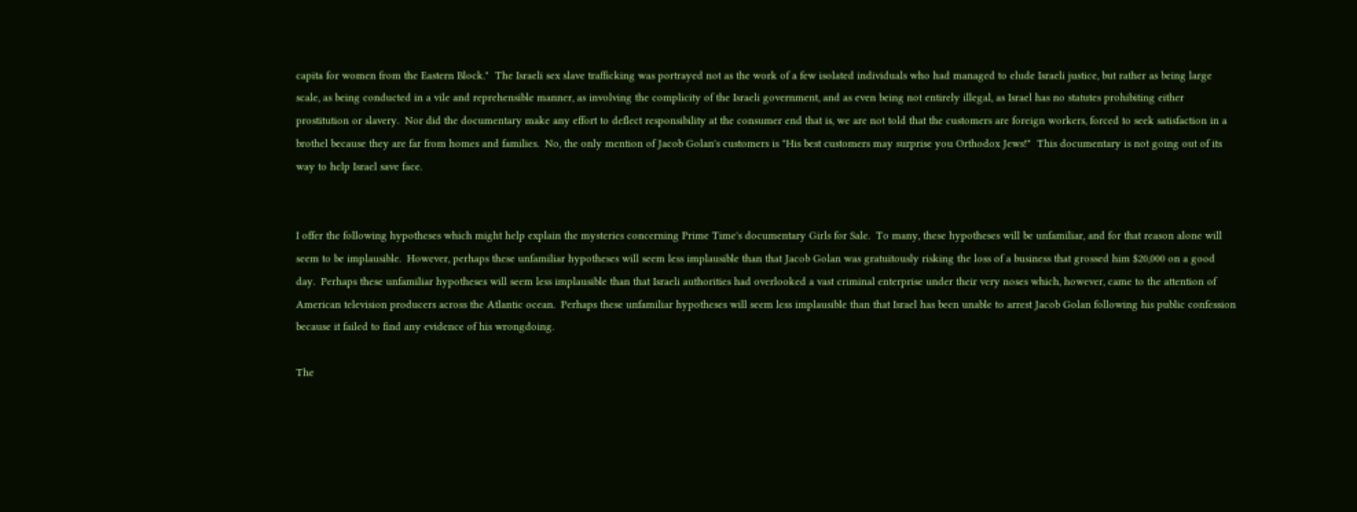capita for women from the Eastern Block."  The Israeli sex slave trafficking was portrayed not as the work of a few isolated individuals who had managed to elude Israeli justice, but rather as being large scale, as being conducted in a vile and reprehensible manner, as involving the complicity of the Israeli government, and as even being not entirely illegal, as Israel has no statutes prohibiting either prostitution or slavery.  Nor did the documentary make any effort to deflect responsibility at the consumer end that is, we are not told that the customers are foreign workers, forced to seek satisfaction in a brothel because they are far from homes and families.  No, the only mention of Jacob Golan's customers is "His best customers may surprise you Orthodox Jews!"  This documentary is not going out of its way to help Israel save face.


I offer the following hypotheses which might help explain the mysteries concerning Prime Time's documentary Girls for Sale.  To many, these hypotheses will be unfamiliar, and for that reason alone will seem to be implausible.  However, perhaps these unfamiliar hypotheses will seem less implausible than that Jacob Golan was gratuitously risking the loss of a business that grossed him $20,000 on a good day.  Perhaps these unfamiliar hypotheses will seem less implausible than that Israeli authorities had overlooked a vast criminal enterprise under their very noses which, however, came to the attention of American television producers across the Atlantic ocean.  Perhaps these unfamiliar hypotheses will seem less implausible than that Israel has been unable to arrest Jacob Golan following his public confession because it failed to find any evidence of his wrongdoing.

The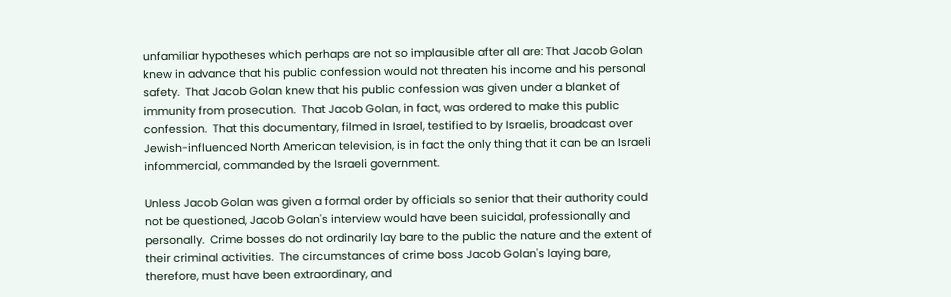unfamiliar hypotheses which perhaps are not so implausible after all are: That Jacob Golan knew in advance that his public confession would not threaten his income and his personal safety.  That Jacob Golan knew that his public confession was given under a blanket of immunity from prosecution.  That Jacob Golan, in fact, was ordered to make this public confession.  That this documentary, filmed in Israel, testified to by Israelis, broadcast over Jewish-influenced North American television, is in fact the only thing that it can be an Israeli infommercial, commanded by the Israeli government.

Unless Jacob Golan was given a formal order by officials so senior that their authority could not be questioned, Jacob Golan's interview would have been suicidal, professionally and personally.  Crime bosses do not ordinarily lay bare to the public the nature and the extent of their criminal activities.  The circumstances of crime boss Jacob Golan's laying bare, therefore, must have been extraordinary, and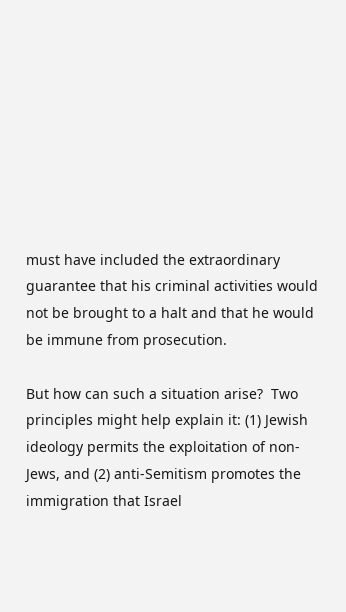must have included the extraordinary guarantee that his criminal activities would not be brought to a halt and that he would be immune from prosecution.

But how can such a situation arise?  Two principles might help explain it: (1) Jewish ideology permits the exploitation of non-Jews, and (2) anti-Semitism promotes the immigration that Israel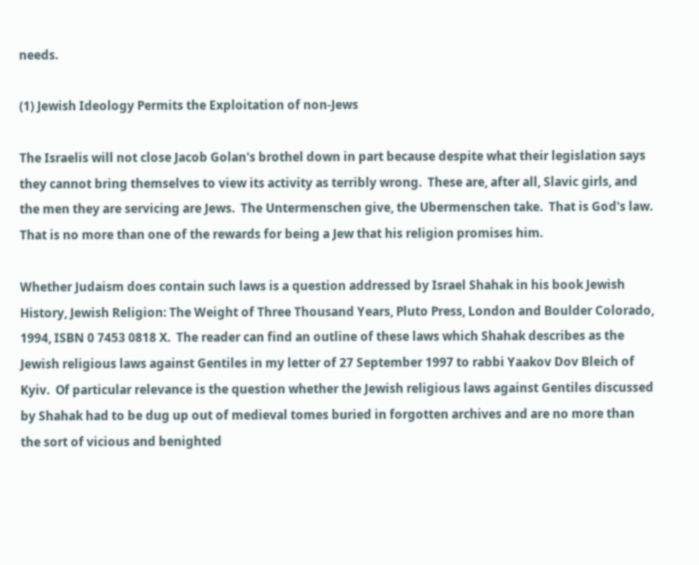needs.

(1) Jewish Ideology Permits the Exploitation of non-Jews

The Israelis will not close Jacob Golan's brothel down in part because despite what their legislation says they cannot bring themselves to view its activity as terribly wrong.  These are, after all, Slavic girls, and the men they are servicing are Jews.  The Untermenschen give, the Ubermenschen take.  That is God's law.  That is no more than one of the rewards for being a Jew that his religion promises him.

Whether Judaism does contain such laws is a question addressed by Israel Shahak in his book Jewish History, Jewish Religion: The Weight of Three Thousand Years, Pluto Press, London and Boulder Colorado, 1994, ISBN 0 7453 0818 X.  The reader can find an outline of these laws which Shahak describes as the Jewish religious laws against Gentiles in my letter of 27 September 1997 to rabbi Yaakov Dov Bleich of Kyiv.  Of particular relevance is the question whether the Jewish religious laws against Gentiles discussed by Shahak had to be dug up out of medieval tomes buried in forgotten archives and are no more than the sort of vicious and benighted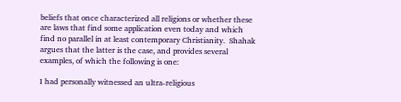beliefs that once characterized all religions or whether these are laws that find some application even today and which find no parallel in at least contemporary Christianity.  Shahak argues that the latter is the case, and provides several examples, of which the following is one:

I had personally witnessed an ultra-religious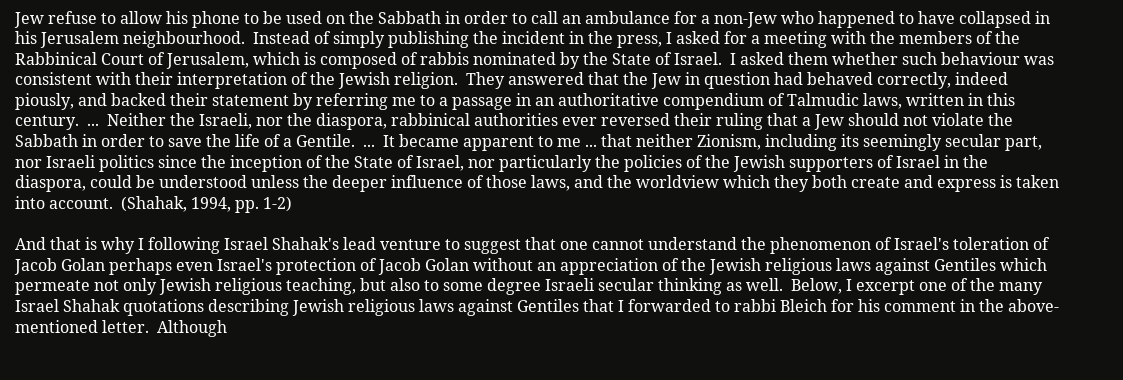Jew refuse to allow his phone to be used on the Sabbath in order to call an ambulance for a non-Jew who happened to have collapsed in his Jerusalem neighbourhood.  Instead of simply publishing the incident in the press, I asked for a meeting with the members of the Rabbinical Court of Jerusalem, which is composed of rabbis nominated by the State of Israel.  I asked them whether such behaviour was consistent with their interpretation of the Jewish religion.  They answered that the Jew in question had behaved correctly, indeed piously, and backed their statement by referring me to a passage in an authoritative compendium of Talmudic laws, written in this century.  ...  Neither the Israeli, nor the diaspora, rabbinical authorities ever reversed their ruling that a Jew should not violate the Sabbath in order to save the life of a Gentile.  ...  It became apparent to me ... that neither Zionism, including its seemingly secular part, nor Israeli politics since the inception of the State of Israel, nor particularly the policies of the Jewish supporters of Israel in the diaspora, could be understood unless the deeper influence of those laws, and the worldview which they both create and express is taken into account.  (Shahak, 1994, pp. 1-2)

And that is why I following Israel Shahak's lead venture to suggest that one cannot understand the phenomenon of Israel's toleration of Jacob Golan perhaps even Israel's protection of Jacob Golan without an appreciation of the Jewish religious laws against Gentiles which permeate not only Jewish religious teaching, but also to some degree Israeli secular thinking as well.  Below, I excerpt one of the many Israel Shahak quotations describing Jewish religious laws against Gentiles that I forwarded to rabbi Bleich for his comment in the above-mentioned letter.  Although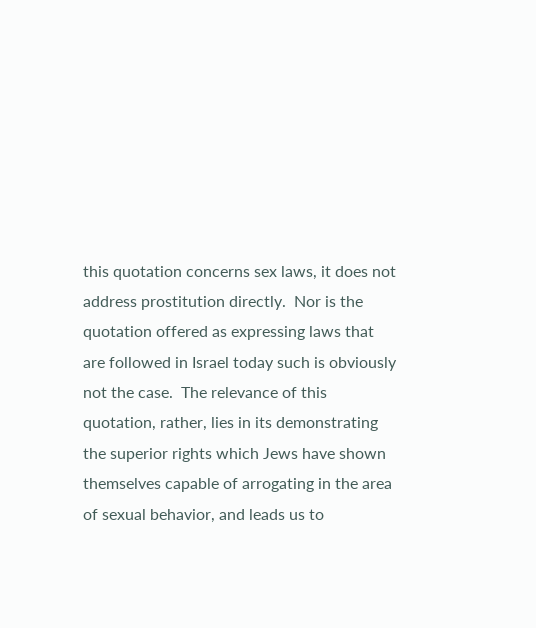this quotation concerns sex laws, it does not address prostitution directly.  Nor is the quotation offered as expressing laws that are followed in Israel today such is obviously not the case.  The relevance of this quotation, rather, lies in its demonstrating the superior rights which Jews have shown themselves capable of arrogating in the area of sexual behavior, and leads us to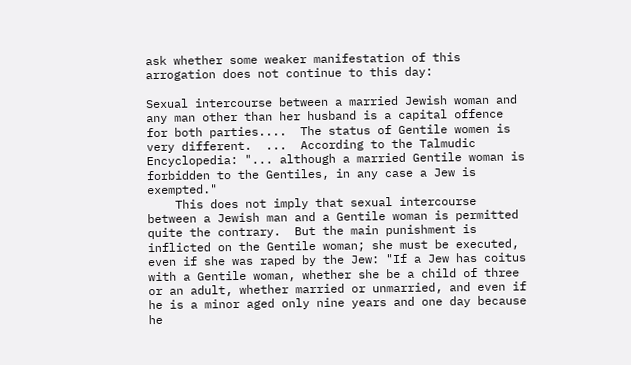ask whether some weaker manifestation of this arrogation does not continue to this day:

Sexual intercourse between a married Jewish woman and any man other than her husband is a capital offence for both parties....  The status of Gentile women is very different.  ...  According to the Talmudic Encyclopedia: "... although a married Gentile woman is forbidden to the Gentiles, in any case a Jew is exempted."
    This does not imply that sexual intercourse between a Jewish man and a Gentile woman is permitted quite the contrary.  But the main punishment is inflicted on the Gentile woman; she must be executed, even if she was raped by the Jew: "If a Jew has coitus with a Gentile woman, whether she be a child of three or an adult, whether married or unmarried, and even if he is a minor aged only nine years and one day because he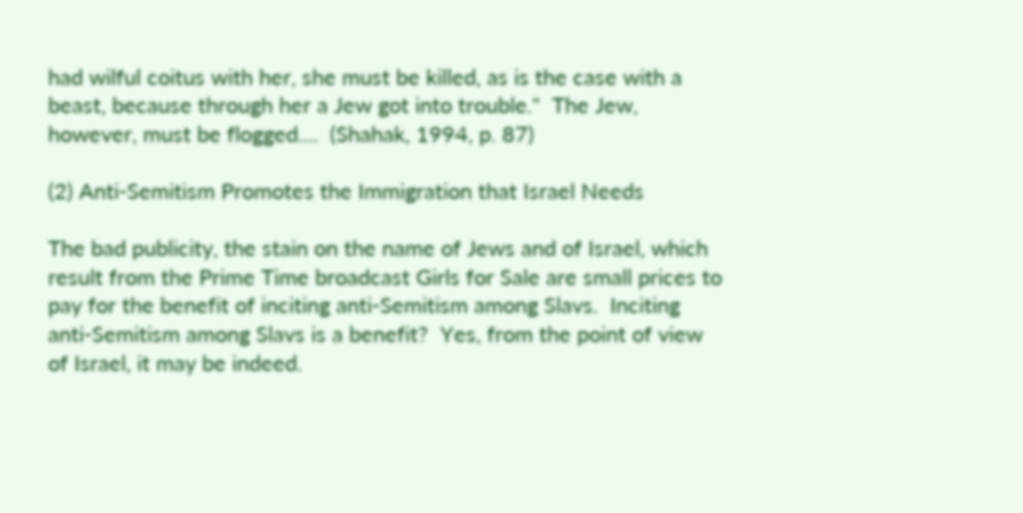had wilful coitus with her, she must be killed, as is the case with a beast, because through her a Jew got into trouble."  The Jew, however, must be flogged....  (Shahak, 1994, p. 87)

(2) Anti-Semitism Promotes the Immigration that Israel Needs

The bad publicity, the stain on the name of Jews and of Israel, which result from the Prime Time broadcast Girls for Sale are small prices to pay for the benefit of inciting anti-Semitism among Slavs.  Inciting anti-Semitism among Slavs is a benefit?  Yes, from the point of view of Israel, it may be indeed.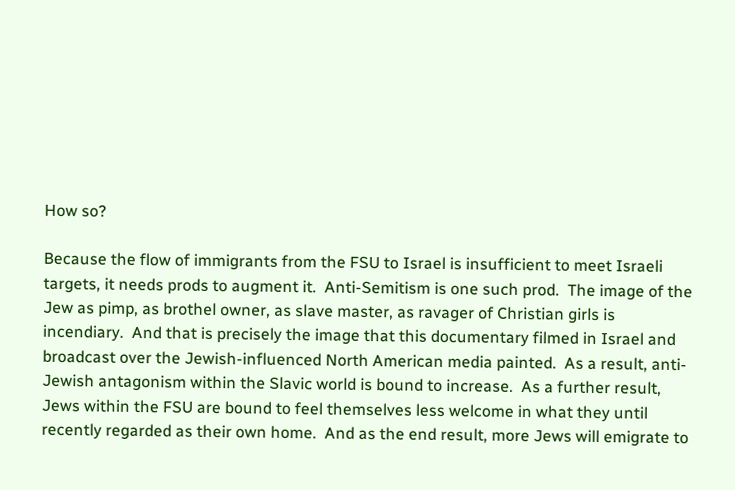How so?

Because the flow of immigrants from the FSU to Israel is insufficient to meet Israeli targets, it needs prods to augment it.  Anti-Semitism is one such prod.  The image of the Jew as pimp, as brothel owner, as slave master, as ravager of Christian girls is incendiary.  And that is precisely the image that this documentary filmed in Israel and broadcast over the Jewish-influenced North American media painted.  As a result, anti-Jewish antagonism within the Slavic world is bound to increase.  As a further result, Jews within the FSU are bound to feel themselves less welcome in what they until recently regarded as their own home.  And as the end result, more Jews will emigrate to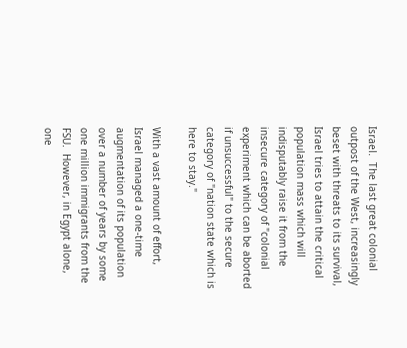Israel.  The last great colonial outpost of the West, increasingly beset with threats to its survival, Israel tries to attain the critical population mass which will indisputably raise it from the insecure category of "colonial experiment which can be aborted if unsuccessful" to the secure category of "nation state which is here to stay."

With a vast amount of effort, Israel managed a one-time augmentation of its population over a number of years by some one million immigrants from the FSU.  However, in Egypt alone, one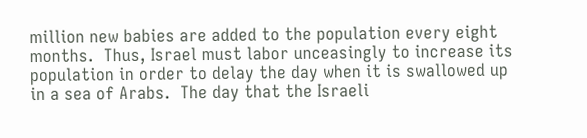million new babies are added to the population every eight months.  Thus, Israel must labor unceasingly to increase its population in order to delay the day when it is swallowed up in a sea of Arabs.  The day that the Israeli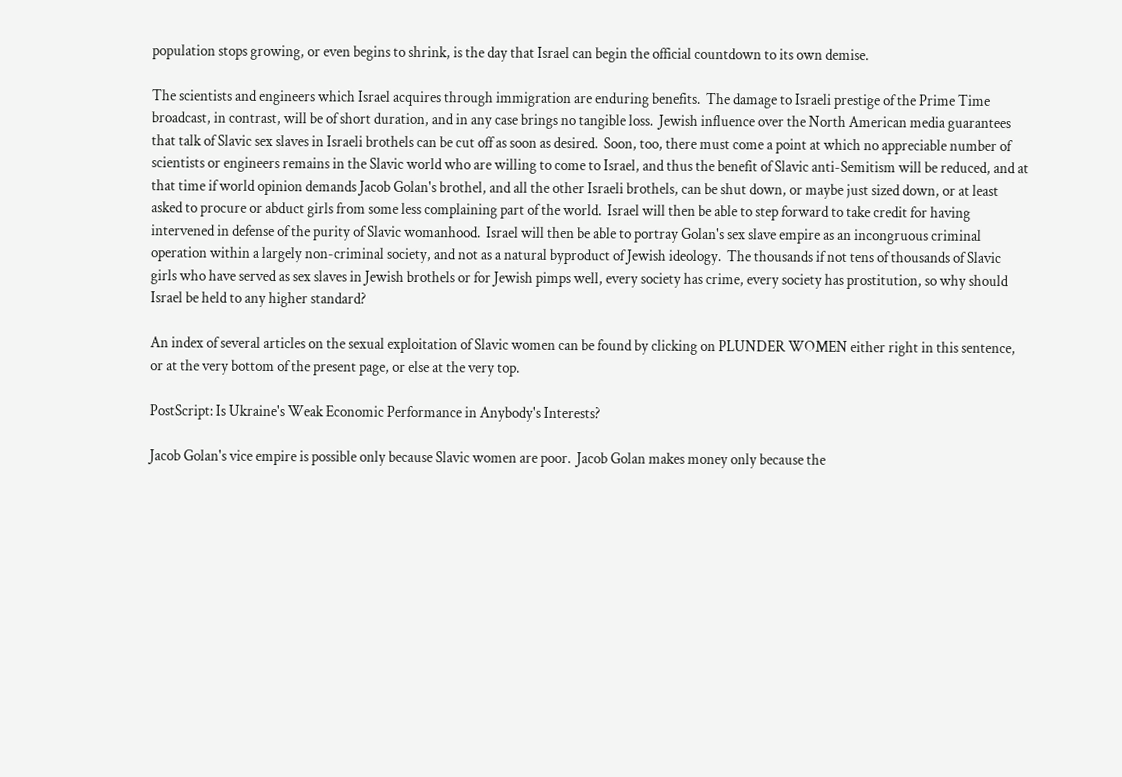population stops growing, or even begins to shrink, is the day that Israel can begin the official countdown to its own demise.

The scientists and engineers which Israel acquires through immigration are enduring benefits.  The damage to Israeli prestige of the Prime Time broadcast, in contrast, will be of short duration, and in any case brings no tangible loss.  Jewish influence over the North American media guarantees that talk of Slavic sex slaves in Israeli brothels can be cut off as soon as desired.  Soon, too, there must come a point at which no appreciable number of scientists or engineers remains in the Slavic world who are willing to come to Israel, and thus the benefit of Slavic anti-Semitism will be reduced, and at that time if world opinion demands Jacob Golan's brothel, and all the other Israeli brothels, can be shut down, or maybe just sized down, or at least asked to procure or abduct girls from some less complaining part of the world.  Israel will then be able to step forward to take credit for having intervened in defense of the purity of Slavic womanhood.  Israel will then be able to portray Golan's sex slave empire as an incongruous criminal operation within a largely non-criminal society, and not as a natural byproduct of Jewish ideology.  The thousands if not tens of thousands of Slavic girls who have served as sex slaves in Jewish brothels or for Jewish pimps well, every society has crime, every society has prostitution, so why should Israel be held to any higher standard?

An index of several articles on the sexual exploitation of Slavic women can be found by clicking on PLUNDER WOMEN either right in this sentence, or at the very bottom of the present page, or else at the very top.

PostScript: Is Ukraine's Weak Economic Performance in Anybody's Interests?

Jacob Golan's vice empire is possible only because Slavic women are poor.  Jacob Golan makes money only because the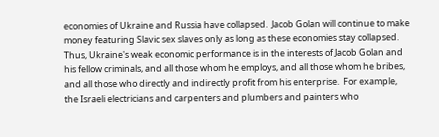economies of Ukraine and Russia have collapsed.  Jacob Golan will continue to make money featuring Slavic sex slaves only as long as these economies stay collapsed.  Thus, Ukraine's weak economic performance is in the interests of Jacob Golan and his fellow criminals, and all those whom he employs, and all those whom he bribes, and all those who directly and indirectly profit from his enterprise.  For example, the Israeli electricians and carpenters and plumbers and painters who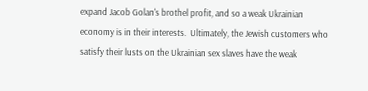expand Jacob Golan's brothel profit, and so a weak Ukrainian economy is in their interests.  Ultimately, the Jewish customers who satisfy their lusts on the Ukrainian sex slaves have the weak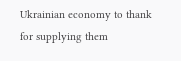Ukrainian economy to thank for supplying them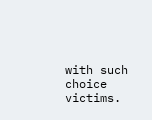with such choice victims.